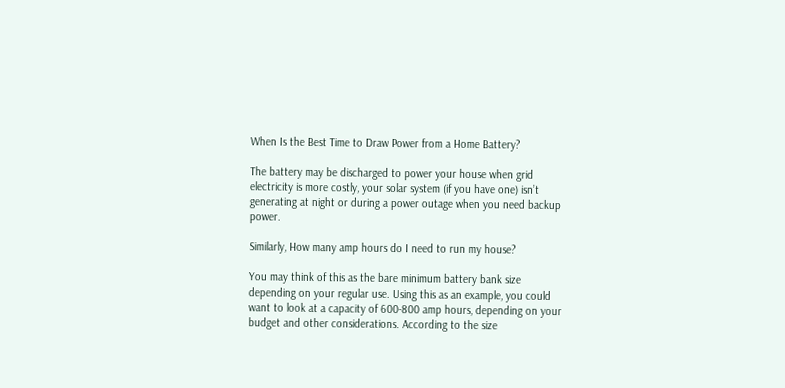When Is the Best Time to Draw Power from a Home Battery?

The battery may be discharged to power your house when grid electricity is more costly, your solar system (if you have one) isn’t generating at night or during a power outage when you need backup power.

Similarly, How many amp hours do I need to run my house?

You may think of this as the bare minimum battery bank size depending on your regular use. Using this as an example, you could want to look at a capacity of 600-800 amp hours, depending on your budget and other considerations. According to the size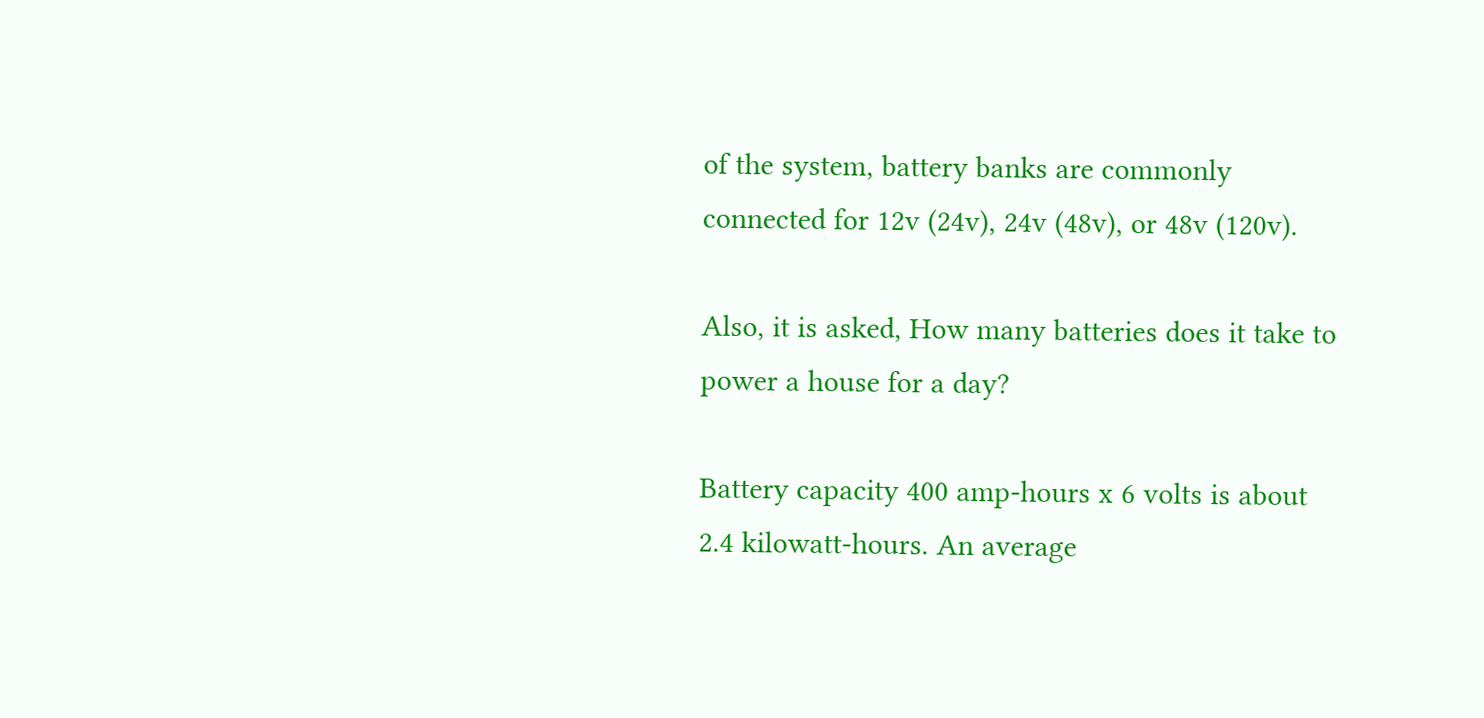of the system, battery banks are commonly connected for 12v (24v), 24v (48v), or 48v (120v).

Also, it is asked, How many batteries does it take to power a house for a day?

Battery capacity 400 amp-hours x 6 volts is about 2.4 kilowatt-hours. An average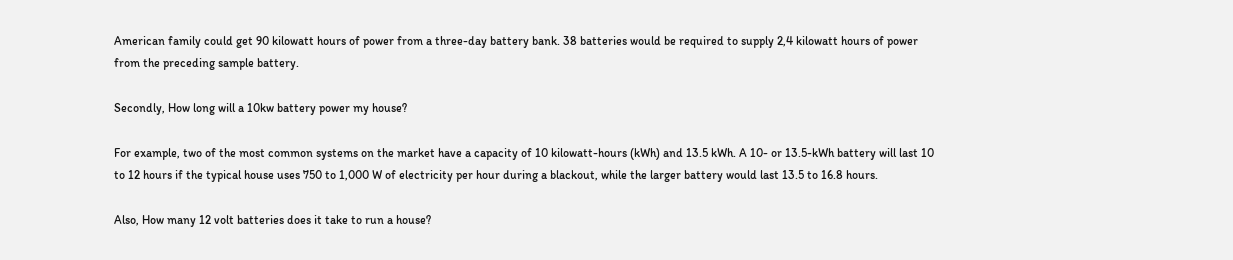American family could get 90 kilowatt hours of power from a three-day battery bank. 38 batteries would be required to supply 2,4 kilowatt hours of power from the preceding sample battery.

Secondly, How long will a 10kw battery power my house?

For example, two of the most common systems on the market have a capacity of 10 kilowatt-hours (kWh) and 13.5 kWh. A 10- or 13.5-kWh battery will last 10 to 12 hours if the typical house uses 750 to 1,000 W of electricity per hour during a blackout, while the larger battery would last 13.5 to 16.8 hours.

Also, How many 12 volt batteries does it take to run a house?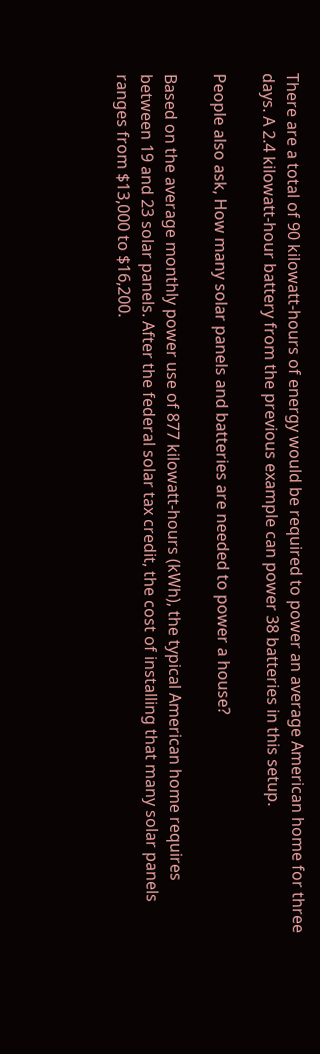There are a total of 90 kilowatt-hours of energy would be required to power an average American home for three days. A 2.4 kilowatt-hour battery from the previous example can power 38 batteries in this setup.

People also ask, How many solar panels and batteries are needed to power a house?

Based on the average monthly power use of 877 kilowatt-hours (kWh), the typical American home requires between 19 and 23 solar panels. After the federal solar tax credit, the cost of installing that many solar panels ranges from $13,000 to $16,200.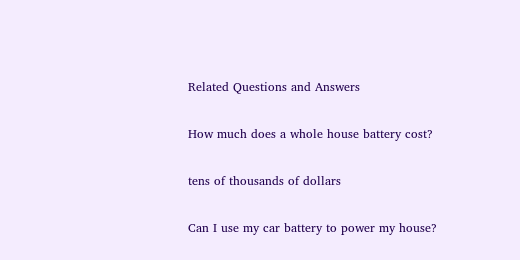Related Questions and Answers

How much does a whole house battery cost?

tens of thousands of dollars

Can I use my car battery to power my house?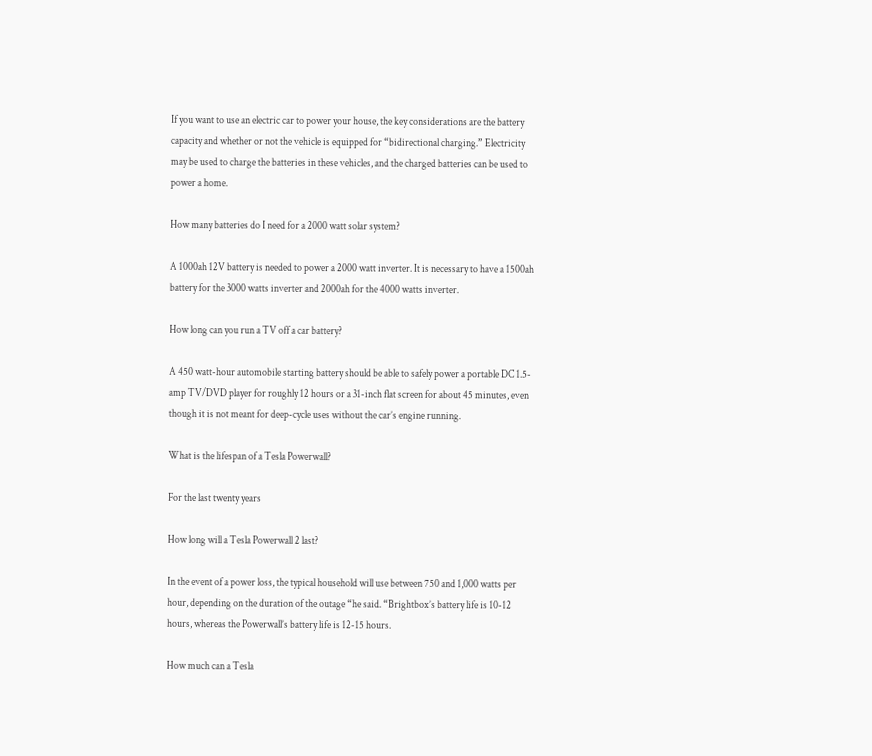If you want to use an electric car to power your house, the key considerations are the battery capacity and whether or not the vehicle is equipped for “bidirectional charging.” Electricity may be used to charge the batteries in these vehicles, and the charged batteries can be used to power a home.

How many batteries do I need for a 2000 watt solar system?

A 1000ah 12V battery is needed to power a 2000 watt inverter. It is necessary to have a 1500ah battery for the 3000 watts inverter and 2000ah for the 4000 watts inverter.

How long can you run a TV off a car battery?

A 450 watt-hour automobile starting battery should be able to safely power a portable DC 1.5-amp TV/DVD player for roughly 12 hours or a 31-inch flat screen for about 45 minutes, even though it is not meant for deep-cycle uses without the car’s engine running.

What is the lifespan of a Tesla Powerwall?

For the last twenty years

How long will a Tesla Powerwall 2 last?

In the event of a power loss, the typical household will use between 750 and 1,000 watts per hour, depending on the duration of the outage “he said. “Brightbox’s battery life is 10-12 hours, whereas the Powerwall’s battery life is 12-15 hours.

How much can a Tesla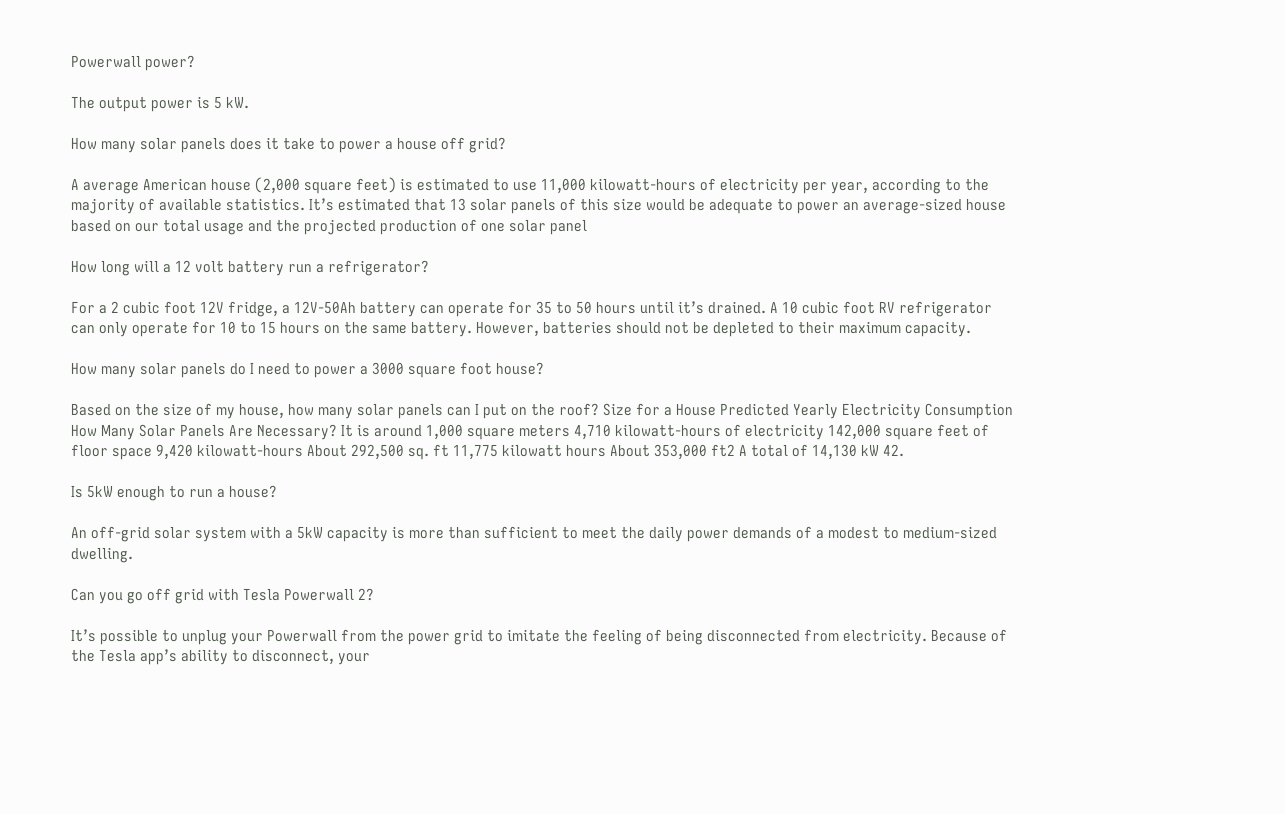Powerwall power?

The output power is 5 kW.

How many solar panels does it take to power a house off grid?

A average American house (2,000 square feet) is estimated to use 11,000 kilowatt-hours of electricity per year, according to the majority of available statistics. It’s estimated that 13 solar panels of this size would be adequate to power an average-sized house based on our total usage and the projected production of one solar panel

How long will a 12 volt battery run a refrigerator?

For a 2 cubic foot 12V fridge, a 12V-50Ah battery can operate for 35 to 50 hours until it’s drained. A 10 cubic foot RV refrigerator can only operate for 10 to 15 hours on the same battery. However, batteries should not be depleted to their maximum capacity.

How many solar panels do I need to power a 3000 square foot house?

Based on the size of my house, how many solar panels can I put on the roof? Size for a House Predicted Yearly Electricity Consumption How Many Solar Panels Are Necessary? It is around 1,000 square meters 4,710 kilowatt-hours of electricity 142,000 square feet of floor space 9,420 kilowatt-hours About 292,500 sq. ft 11,775 kilowatt hours About 353,000 ft2 A total of 14,130 kW 42.

Is 5kW enough to run a house?

An off-grid solar system with a 5kW capacity is more than sufficient to meet the daily power demands of a modest to medium-sized dwelling.

Can you go off grid with Tesla Powerwall 2?

It’s possible to unplug your Powerwall from the power grid to imitate the feeling of being disconnected from electricity. Because of the Tesla app’s ability to disconnect, your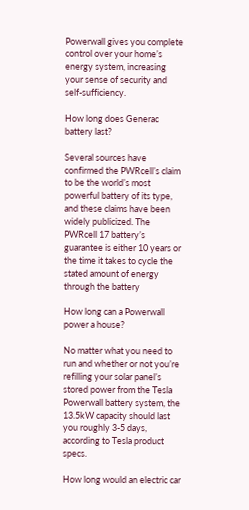Powerwall gives you complete control over your home’s energy system, increasing your sense of security and self-sufficiency.

How long does Generac battery last?

Several sources have confirmed the PWRcell’s claim to be the world’s most powerful battery of its type, and these claims have been widely publicized. The PWRcell 17 battery’s guarantee is either 10 years or the time it takes to cycle the stated amount of energy through the battery

How long can a Powerwall power a house?

No matter what you need to run and whether or not you’re refilling your solar panel’s stored power from the Tesla Powerwall battery system, the 13.5kW capacity should last you roughly 3-5 days, according to Tesla product specs.

How long would an electric car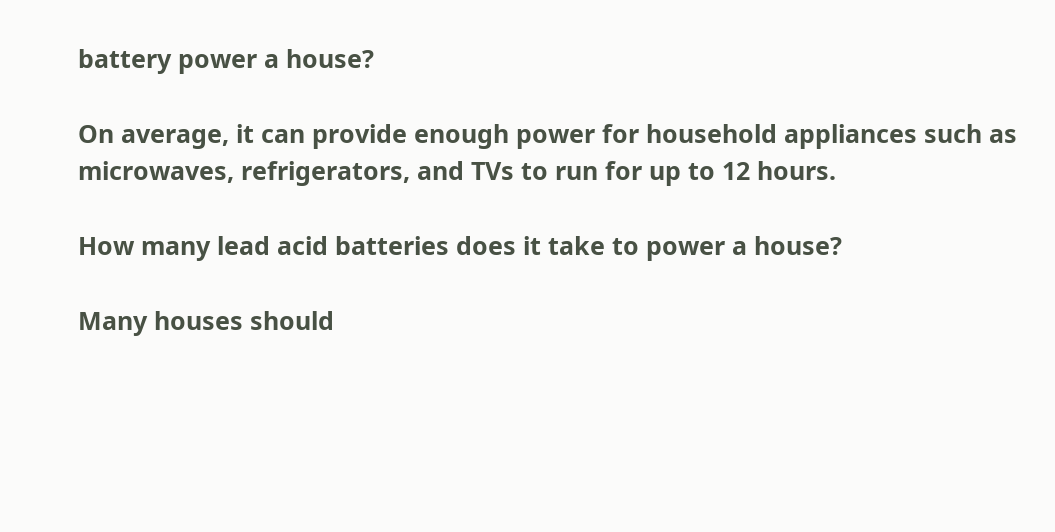battery power a house?

On average, it can provide enough power for household appliances such as microwaves, refrigerators, and TVs to run for up to 12 hours.

How many lead acid batteries does it take to power a house?

Many houses should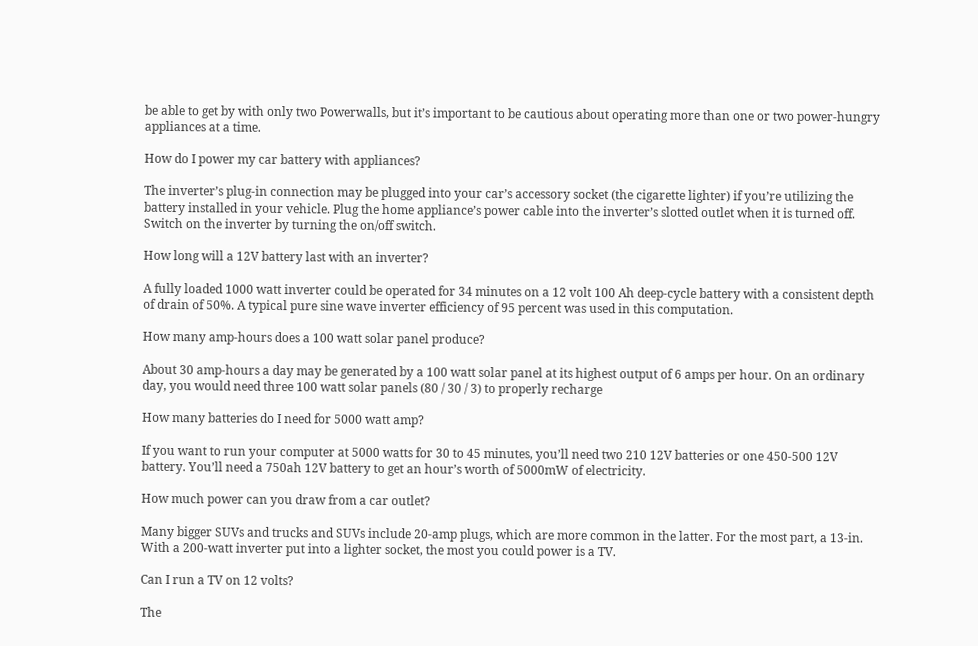be able to get by with only two Powerwalls, but it’s important to be cautious about operating more than one or two power-hungry appliances at a time.

How do I power my car battery with appliances?

The inverter’s plug-in connection may be plugged into your car’s accessory socket (the cigarette lighter) if you’re utilizing the battery installed in your vehicle. Plug the home appliance’s power cable into the inverter’s slotted outlet when it is turned off. Switch on the inverter by turning the on/off switch.

How long will a 12V battery last with an inverter?

A fully loaded 1000 watt inverter could be operated for 34 minutes on a 12 volt 100 Ah deep-cycle battery with a consistent depth of drain of 50%. A typical pure sine wave inverter efficiency of 95 percent was used in this computation.

How many amp-hours does a 100 watt solar panel produce?

About 30 amp-hours a day may be generated by a 100 watt solar panel at its highest output of 6 amps per hour. On an ordinary day, you would need three 100 watt solar panels (80 / 30 / 3) to properly recharge

How many batteries do I need for 5000 watt amp?

If you want to run your computer at 5000 watts for 30 to 45 minutes, you’ll need two 210 12V batteries or one 450-500 12V battery. You’ll need a 750ah 12V battery to get an hour’s worth of 5000mW of electricity.

How much power can you draw from a car outlet?

Many bigger SUVs and trucks and SUVs include 20-amp plugs, which are more common in the latter. For the most part, a 13-in. With a 200-watt inverter put into a lighter socket, the most you could power is a TV.

Can I run a TV on 12 volts?

The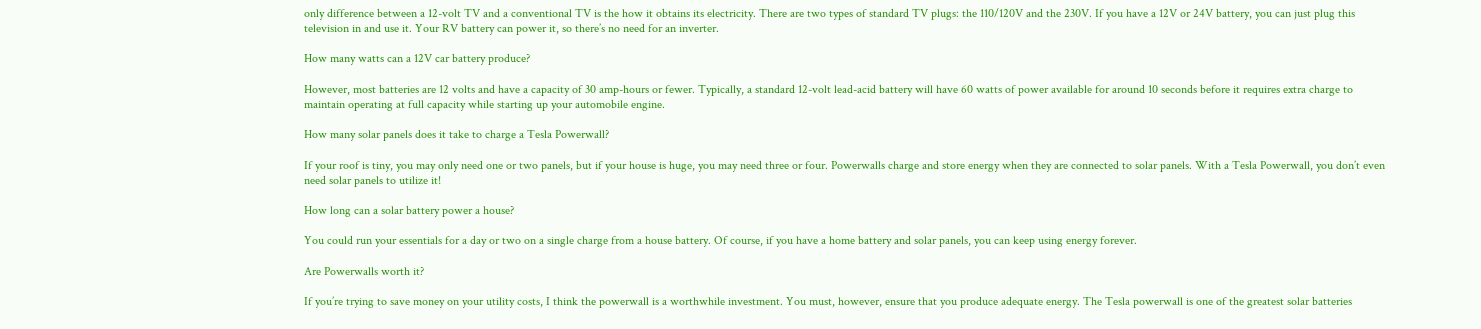only difference between a 12-volt TV and a conventional TV is the how it obtains its electricity. There are two types of standard TV plugs: the 110/120V and the 230V. If you have a 12V or 24V battery, you can just plug this television in and use it. Your RV battery can power it, so there’s no need for an inverter.

How many watts can a 12V car battery produce?

However, most batteries are 12 volts and have a capacity of 30 amp-hours or fewer. Typically, a standard 12-volt lead-acid battery will have 60 watts of power available for around 10 seconds before it requires extra charge to maintain operating at full capacity while starting up your automobile engine.

How many solar panels does it take to charge a Tesla Powerwall?

If your roof is tiny, you may only need one or two panels, but if your house is huge, you may need three or four. Powerwalls charge and store energy when they are connected to solar panels. With a Tesla Powerwall, you don’t even need solar panels to utilize it!

How long can a solar battery power a house?

You could run your essentials for a day or two on a single charge from a house battery. Of course, if you have a home battery and solar panels, you can keep using energy forever.

Are Powerwalls worth it?

If you’re trying to save money on your utility costs, I think the powerwall is a worthwhile investment. You must, however, ensure that you produce adequate energy. The Tesla powerwall is one of the greatest solar batteries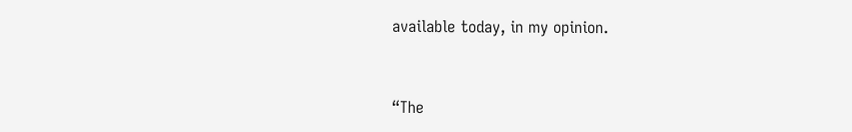available today, in my opinion.


“The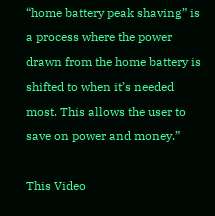“home battery peak shaving” is a process where the power drawn from the home battery is shifted to when it’s needed most. This allows the user to save on power and money.”

This Video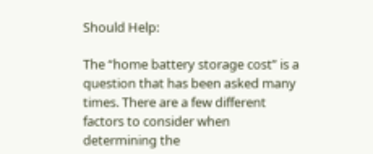Should Help:

The “home battery storage cost” is a question that has been asked many times. There are a few different factors to consider when determining the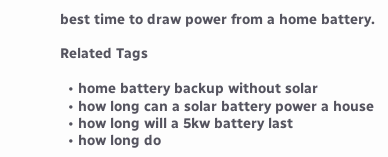best time to draw power from a home battery.

Related Tags

  • home battery backup without solar
  • how long can a solar battery power a house
  • how long will a 5kw battery last
  • how long do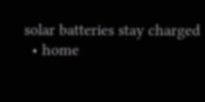solar batteries stay charged
  • home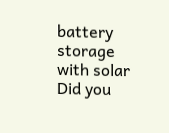battery storage with solar
Did you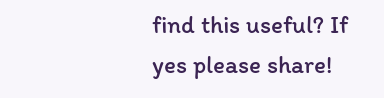find this useful? If yes please share!